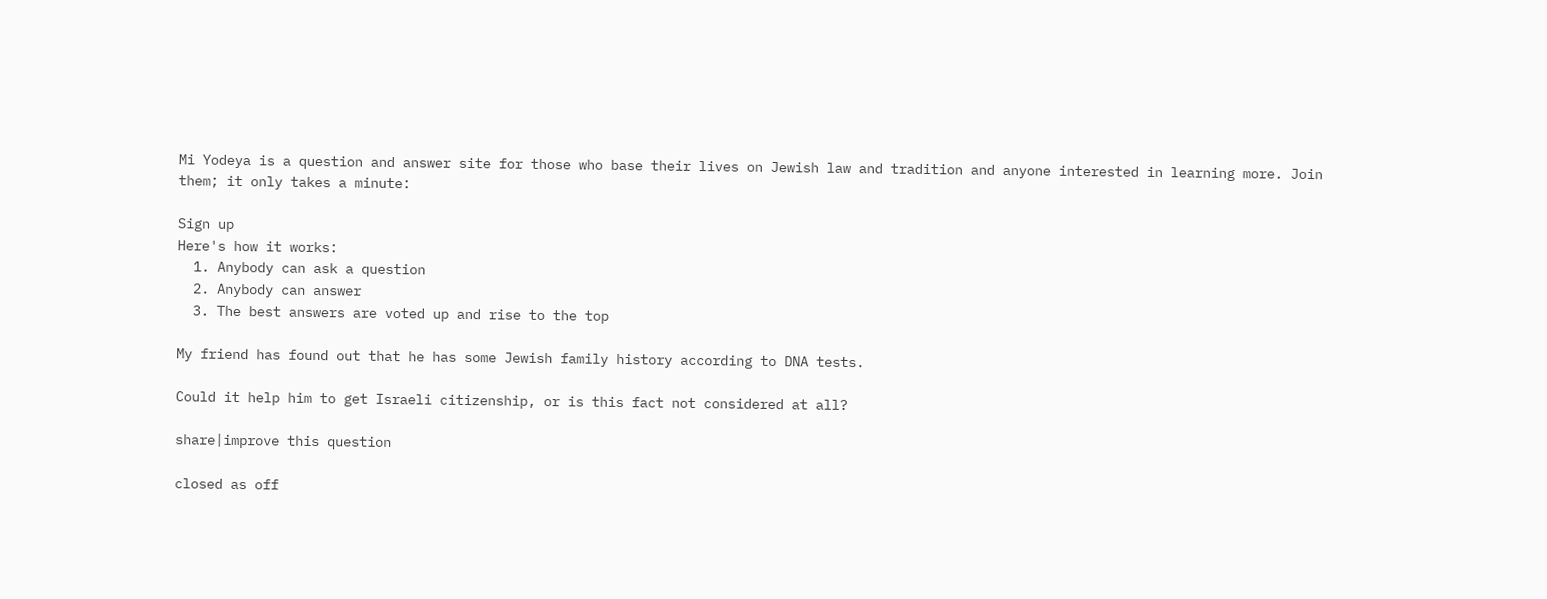Mi Yodeya is a question and answer site for those who base their lives on Jewish law and tradition and anyone interested in learning more. Join them; it only takes a minute:

Sign up
Here's how it works:
  1. Anybody can ask a question
  2. Anybody can answer
  3. The best answers are voted up and rise to the top

My friend has found out that he has some Jewish family history according to DNA tests.

Could it help him to get Israeli citizenship, or is this fact not considered at all?

share|improve this question

closed as off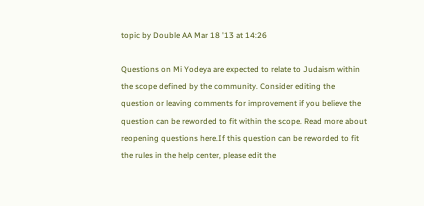topic by Double AA Mar 18 '13 at 14:26

Questions on Mi Yodeya are expected to relate to Judaism within the scope defined by the community. Consider editing the question or leaving comments for improvement if you believe the question can be reworded to fit within the scope. Read more about reopening questions here.If this question can be reworded to fit the rules in the help center, please edit the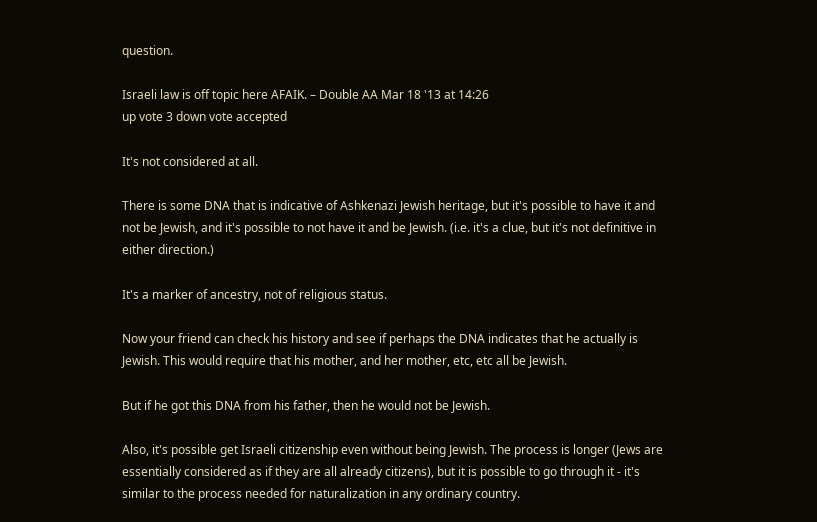question.

Israeli law is off topic here AFAIK. – Double AA Mar 18 '13 at 14:26
up vote 3 down vote accepted

It's not considered at all.

There is some DNA that is indicative of Ashkenazi Jewish heritage, but it's possible to have it and not be Jewish, and it's possible to not have it and be Jewish. (i.e. it's a clue, but it's not definitive in either direction.)

It's a marker of ancestry, not of religious status.

Now your friend can check his history and see if perhaps the DNA indicates that he actually is Jewish. This would require that his mother, and her mother, etc, etc all be Jewish.

But if he got this DNA from his father, then he would not be Jewish.

Also, it's possible get Israeli citizenship even without being Jewish. The process is longer (Jews are essentially considered as if they are all already citizens), but it is possible to go through it - it's similar to the process needed for naturalization in any ordinary country.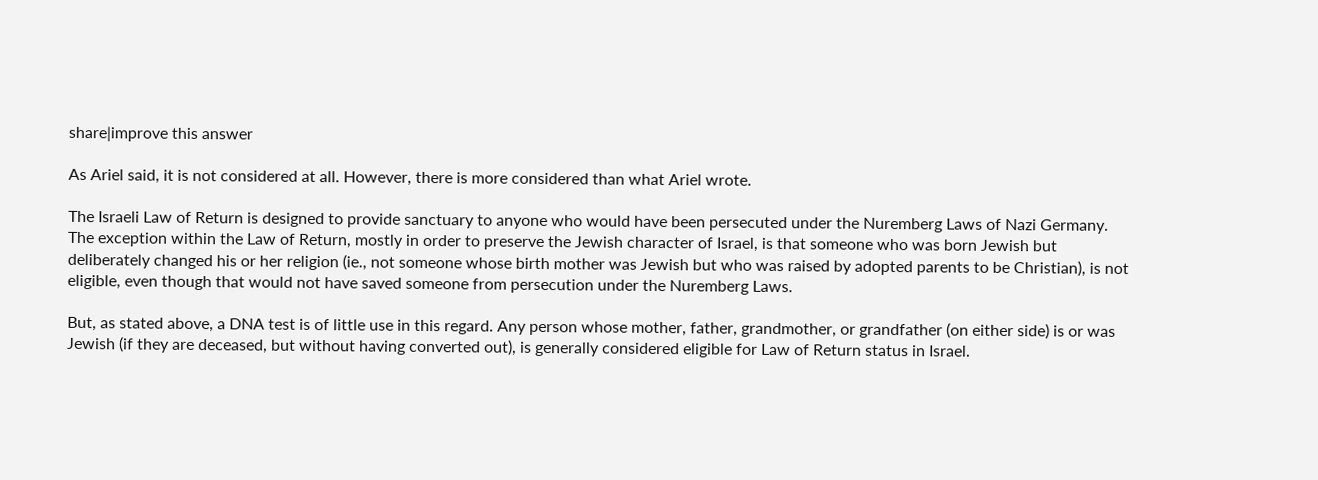share|improve this answer

As Ariel said, it is not considered at all. However, there is more considered than what Ariel wrote.

The Israeli Law of Return is designed to provide sanctuary to anyone who would have been persecuted under the Nuremberg Laws of Nazi Germany. The exception within the Law of Return, mostly in order to preserve the Jewish character of Israel, is that someone who was born Jewish but deliberately changed his or her religion (ie., not someone whose birth mother was Jewish but who was raised by adopted parents to be Christian), is not eligible, even though that would not have saved someone from persecution under the Nuremberg Laws.

But, as stated above, a DNA test is of little use in this regard. Any person whose mother, father, grandmother, or grandfather (on either side) is or was Jewish (if they are deceased, but without having converted out), is generally considered eligible for Law of Return status in Israel.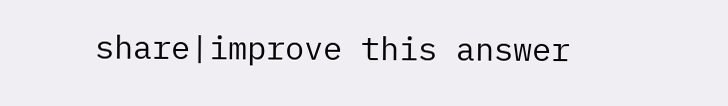share|improve this answer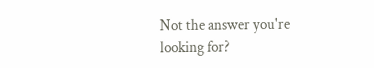Not the answer you're looking for?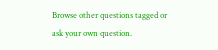Browse other questions tagged or ask your own question.